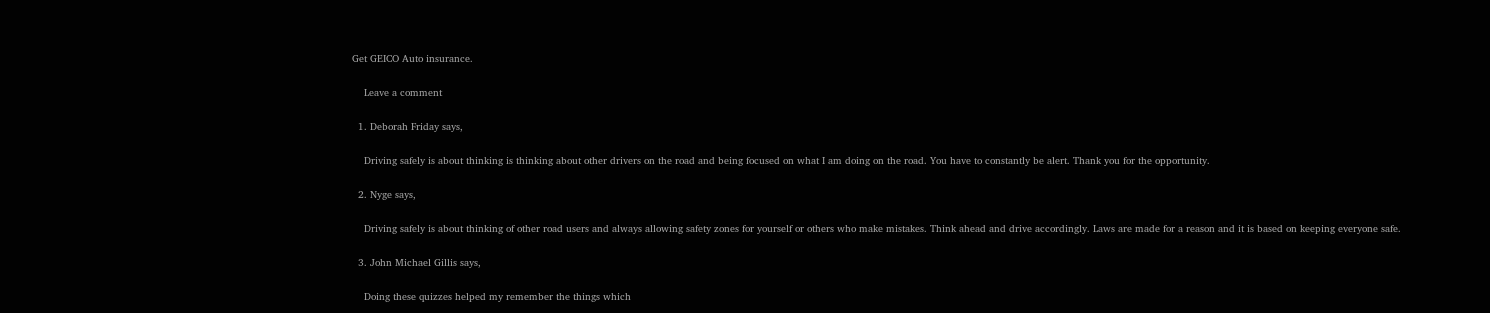Get GEICO Auto insurance.

    Leave a comment

  1. Deborah Friday says,

    Driving safely is about thinking is thinking about other drivers on the road and being focused on what I am doing on the road. You have to constantly be alert. Thank you for the opportunity.

  2. Nyge says,

    Driving safely is about thinking of other road users and always allowing safety zones for yourself or others who make mistakes. Think ahead and drive accordingly. Laws are made for a reason and it is based on keeping everyone safe.

  3. John Michael Gillis says,

    Doing these quizzes helped my remember the things which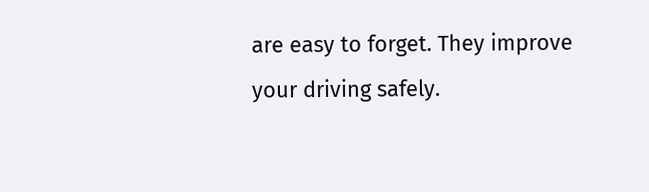are easy to forget. They improve your driving safely.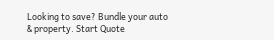Looking to save? Bundle your auto & property. Start Quote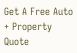Get A Free Auto + Property Quote